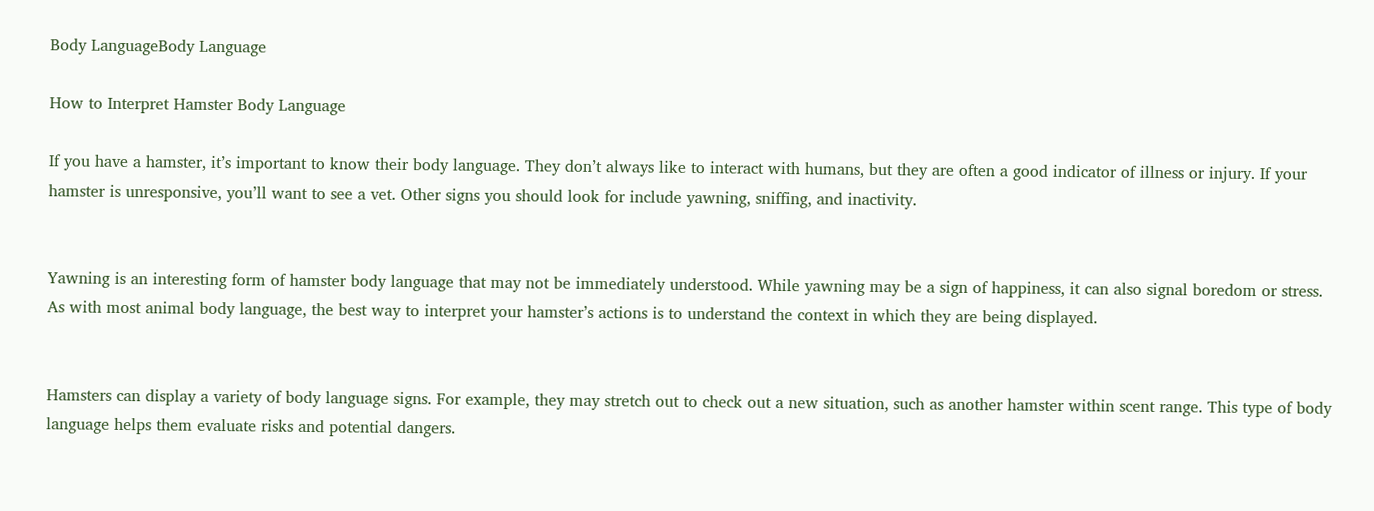Body LanguageBody Language

How to Interpret Hamster Body Language

If you have a hamster, it’s important to know their body language. They don’t always like to interact with humans, but they are often a good indicator of illness or injury. If your hamster is unresponsive, you’ll want to see a vet. Other signs you should look for include yawning, sniffing, and inactivity.


Yawning is an interesting form of hamster body language that may not be immediately understood. While yawning may be a sign of happiness, it can also signal boredom or stress. As with most animal body language, the best way to interpret your hamster’s actions is to understand the context in which they are being displayed.


Hamsters can display a variety of body language signs. For example, they may stretch out to check out a new situation, such as another hamster within scent range. This type of body language helps them evaluate risks and potential dangers.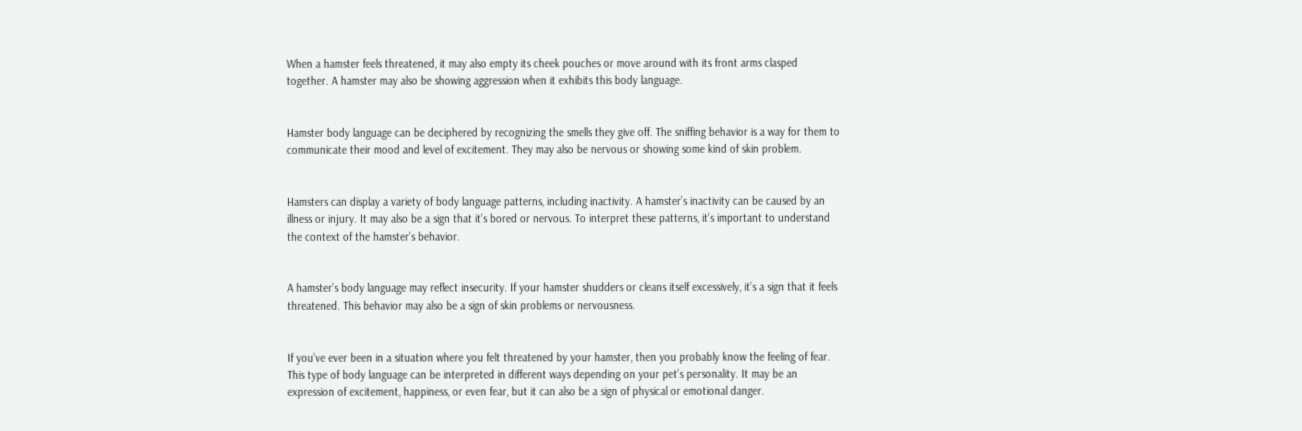When a hamster feels threatened, it may also empty its cheek pouches or move around with its front arms clasped together. A hamster may also be showing aggression when it exhibits this body language.


Hamster body language can be deciphered by recognizing the smells they give off. The sniffing behavior is a way for them to communicate their mood and level of excitement. They may also be nervous or showing some kind of skin problem.


Hamsters can display a variety of body language patterns, including inactivity. A hamster’s inactivity can be caused by an illness or injury. It may also be a sign that it’s bored or nervous. To interpret these patterns, it’s important to understand the context of the hamster’s behavior.


A hamster’s body language may reflect insecurity. If your hamster shudders or cleans itself excessively, it’s a sign that it feels threatened. This behavior may also be a sign of skin problems or nervousness.


If you’ve ever been in a situation where you felt threatened by your hamster, then you probably know the feeling of fear. This type of body language can be interpreted in different ways depending on your pet’s personality. It may be an expression of excitement, happiness, or even fear, but it can also be a sign of physical or emotional danger.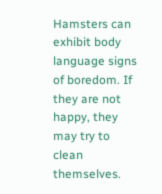Hamsters can exhibit body language signs of boredom. If they are not happy, they may try to clean themselves.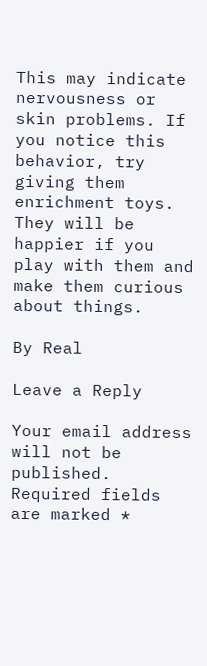This may indicate nervousness or skin problems. If you notice this behavior, try giving them enrichment toys. They will be happier if you play with them and make them curious about things.

By Real

Leave a Reply

Your email address will not be published. Required fields are marked *